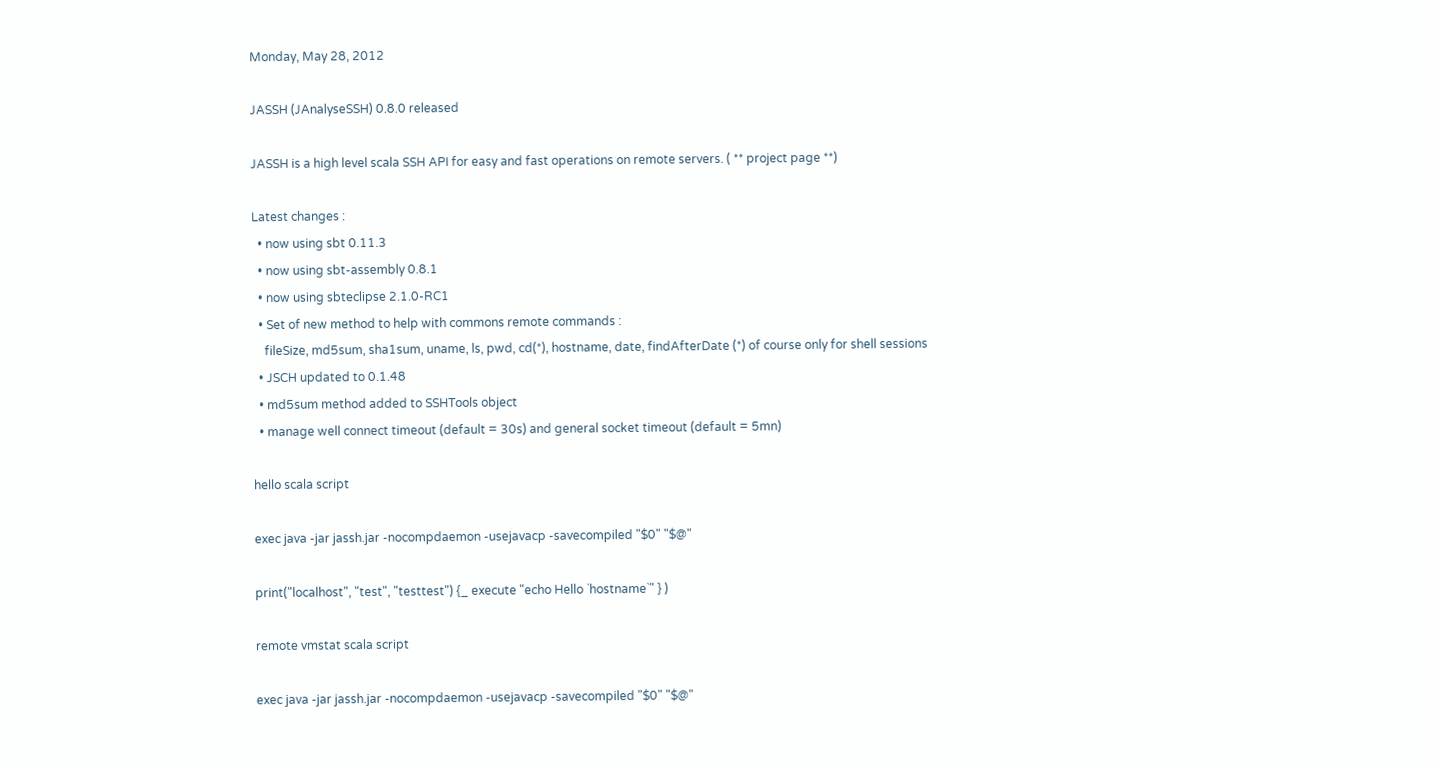Monday, May 28, 2012

JASSH (JAnalyseSSH) 0.8.0 released

JASSH is a high level scala SSH API for easy and fast operations on remote servers. ( ** project page **)

Latest changes :
  • now using sbt 0.11.3
  • now using sbt-assembly 0.8.1
  • now using sbteclipse 2.1.0-RC1
  • Set of new method to help with commons remote commands :
    fileSize, md5sum, sha1sum, uname, ls, pwd, cd(*), hostname, date, findAfterDate (*) of course only for shell sessions
  • JSCH updated to 0.1.48
  • md5sum method added to SSHTools object
  • manage well connect timeout (default = 30s) and general socket timeout (default = 5mn)

hello scala script

exec java -jar jassh.jar -nocompdaemon -usejavacp -savecompiled "$0" "$@"

print("localhost", "test", "testtest") {_ execute "echo Hello `hostname`" } )

remote vmstat scala script

exec java -jar jassh.jar -nocompdaemon -usejavacp -savecompiled "$0" "$@"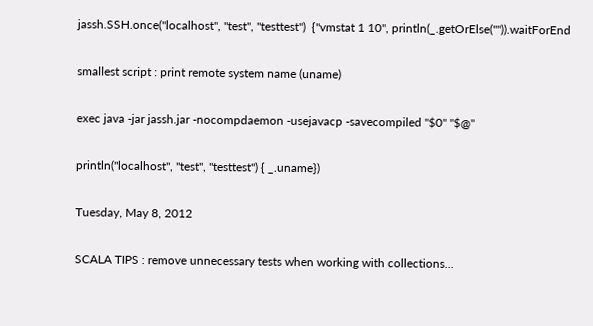jassh.SSH.once("localhost", "test", "testtest")  {"vmstat 1 10", println(_.getOrElse("")).waitForEnd

smallest script : print remote system name (uname)

exec java -jar jassh.jar -nocompdaemon -usejavacp -savecompiled "$0" "$@"

println("localhost", "test", "testtest") { _.uname})

Tuesday, May 8, 2012

SCALA TIPS : remove unnecessary tests when working with collections...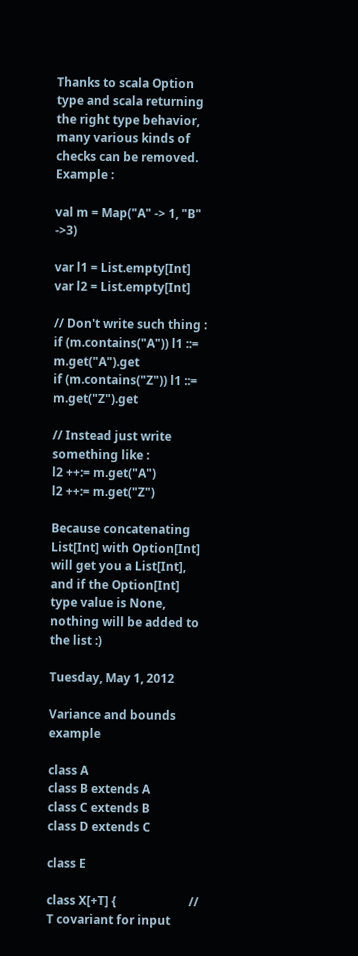Thanks to scala Option type and scala returning the right type behavior, many various kinds of checks can be removed. Example :

val m = Map("A" -> 1, "B" ->3)

var l1 = List.empty[Int]
var l2 = List.empty[Int]

// Don't write such thing :
if (m.contains("A")) l1 ::= m.get("A").get
if (m.contains("Z")) l1 ::= m.get("Z").get

// Instead just write something like :
l2 ++:= m.get("A")
l2 ++:= m.get("Z")

Because concatenating List[Int] with Option[Int] will get you a List[Int], and if the Option[Int] type value is None, nothing will be added to the list :)

Tuesday, May 1, 2012

Variance and bounds example

class A
class B extends A
class C extends B
class D extends C

class E

class X[+T] {                        // T covariant for input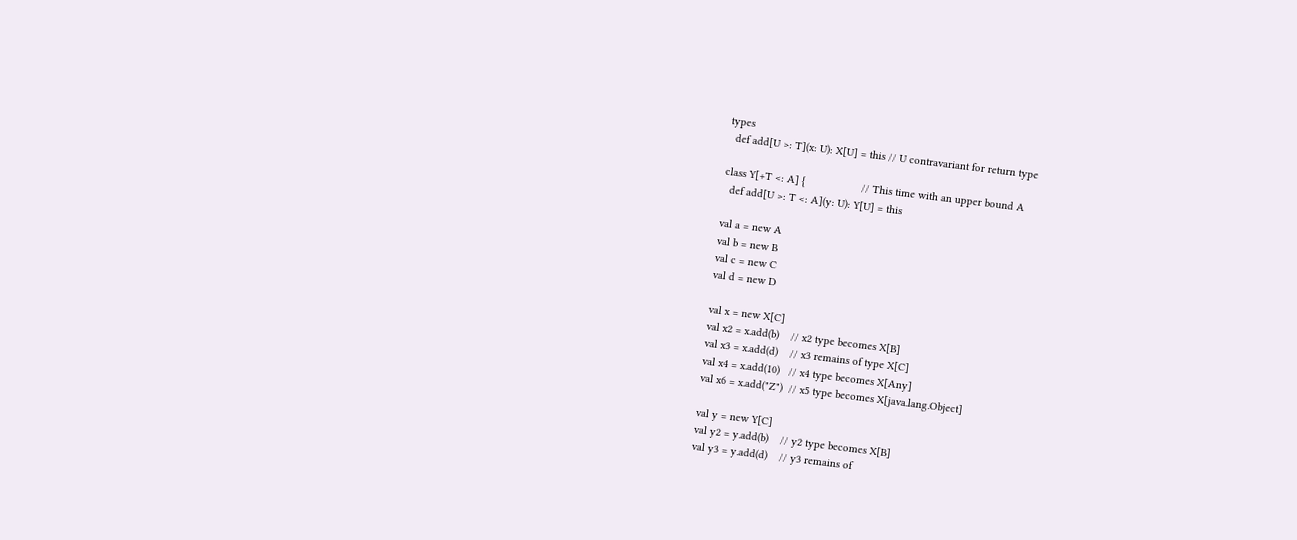types
  def add[U >: T](x: U): X[U] = this // U contravariant for return type

class Y[+T <: A] {                   // This time with an upper bound A
  def add[U >: T <: A](y: U): Y[U] = this

val a = new A
val b = new B
val c = new C
val d = new D

val x = new X[C]
val x2 = x.add(b)    // x2 type becomes X[B]
val x3 = x.add(d)    // x3 remains of type X[C]
val x4 = x.add(10)   // x4 type becomes X[Any]
val x6 = x.add("Z")  // x5 type becomes X[java.lang.Object]

val y = new Y[C]
val y2 = y.add(b)    // y2 type becomes X[B]
val y3 = y.add(d)    // y3 remains of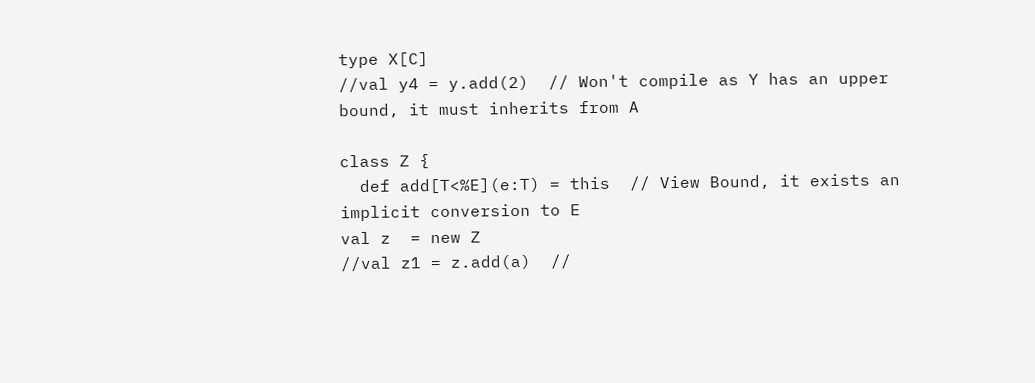type X[C]
//val y4 = y.add(2)  // Won't compile as Y has an upper bound, it must inherits from A

class Z {
  def add[T<%E](e:T) = this  // View Bound, it exists an implicit conversion to E
val z  = new Z
//val z1 = z.add(a)  //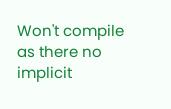Won't compile as there no implicit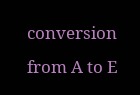conversion from A to E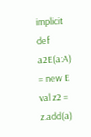implicit def a2E(a:A) = new E
val z2 = z.add(a)